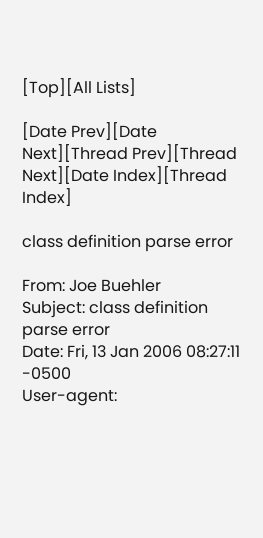[Top][All Lists]

[Date Prev][Date Next][Thread Prev][Thread Next][Date Index][Thread Index]

class definition parse error

From: Joe Buehler
Subject: class definition parse error
Date: Fri, 13 Jan 2006 08:27:11 -0500
User-agent: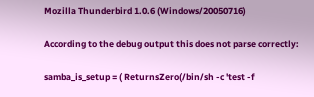Mozilla Thunderbird 1.0.6 (Windows/20050716)

According to the debug output this does not parse correctly:

samba_is_setup = ( ReturnsZero(/bin/sh -c 'test -f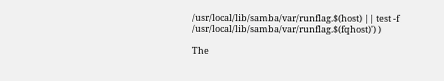/usr/local/lib/samba/var/runflag.$(host) || test -f
/usr/local/lib/samba/var/runflag.$(fqhost)') )

The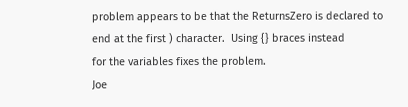problem appears to be that the ReturnsZero is declared to
end at the first ) character.  Using {} braces instead
for the variables fixes the problem.
Joe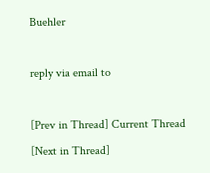Buehler

reply via email to

[Prev in Thread] Current Thread [Next in Thread]